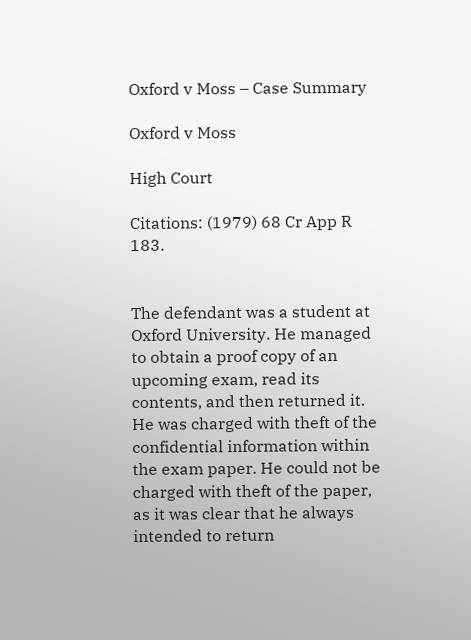Oxford v Moss – Case Summary

Oxford v Moss

High Court

Citations: (1979) 68 Cr App R 183.


The defendant was a student at Oxford University. He managed to obtain a proof copy of an upcoming exam, read its contents, and then returned it. He was charged with theft of the confidential information within the exam paper. He could not be charged with theft of the paper, as it was clear that he always intended to return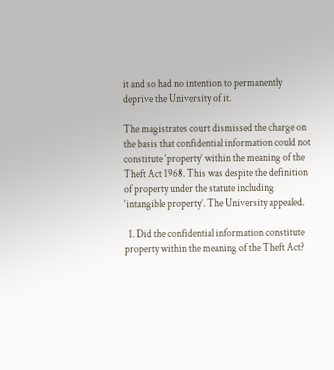it and so had no intention to permanently deprive the University of it.

The magistrates court dismissed the charge on the basis that confidential information could not constitute ‘property’ within the meaning of the Theft Act 1968. This was despite the definition of property under the statute including ‘intangible property’. The University appealed.

  1. Did the confidential information constitute property within the meaning of the Theft Act?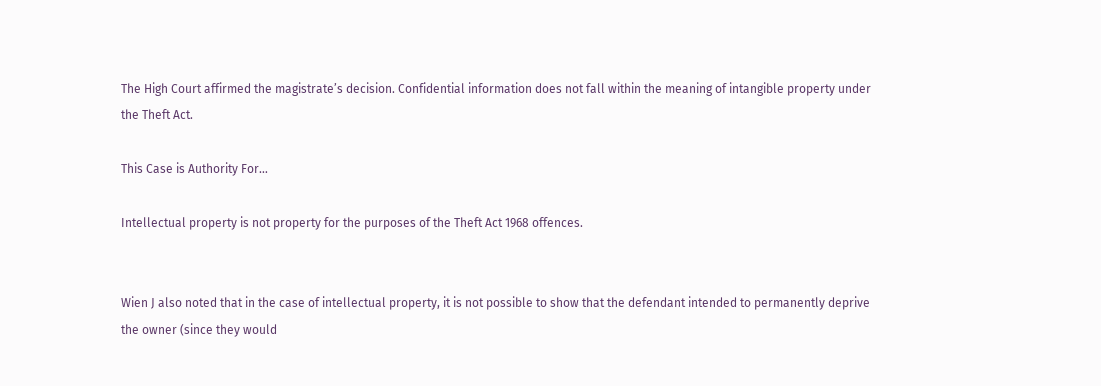The High Court affirmed the magistrate’s decision. Confidential information does not fall within the meaning of intangible property under the Theft Act.

This Case is Authority For…

Intellectual property is not property for the purposes of the Theft Act 1968 offences.


Wien J also noted that in the case of intellectual property, it is not possible to show that the defendant intended to permanently deprive the owner (since they would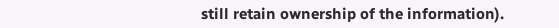still retain ownership of the information).